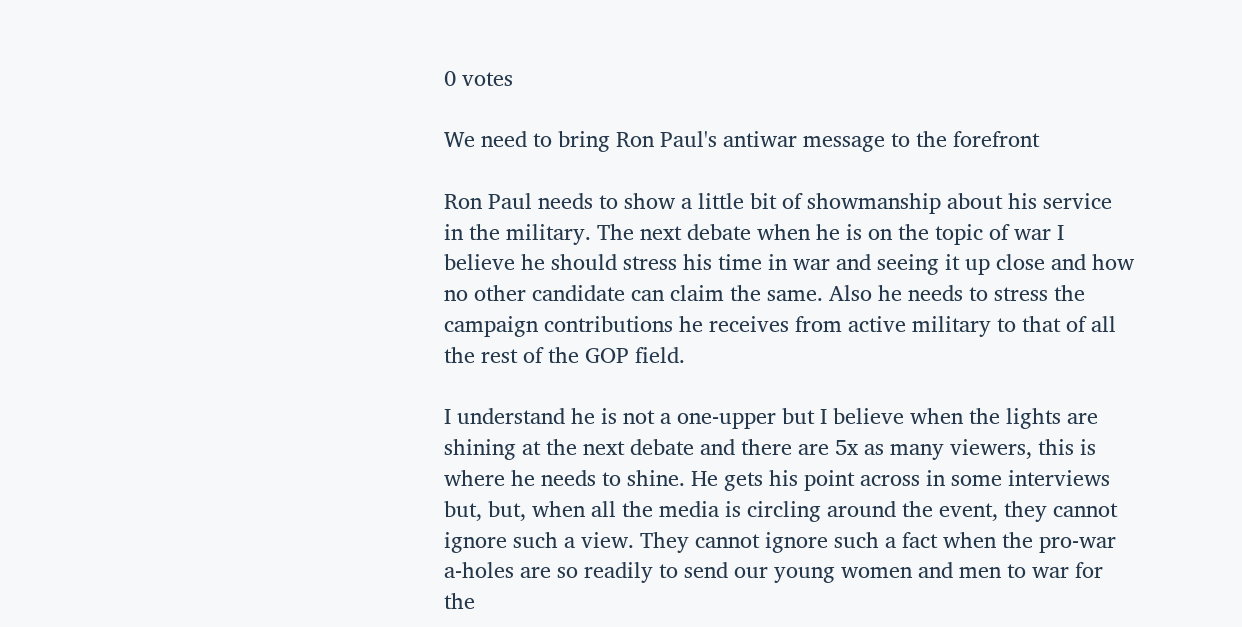0 votes

We need to bring Ron Paul's antiwar message to the forefront

Ron Paul needs to show a little bit of showmanship about his service in the military. The next debate when he is on the topic of war I believe he should stress his time in war and seeing it up close and how no other candidate can claim the same. Also he needs to stress the campaign contributions he receives from active military to that of all the rest of the GOP field.

I understand he is not a one-upper but I believe when the lights are shining at the next debate and there are 5x as many viewers, this is where he needs to shine. He gets his point across in some interviews but, but, when all the media is circling around the event, they cannot ignore such a view. They cannot ignore such a fact when the pro-war a-holes are so readily to send our young women and men to war for the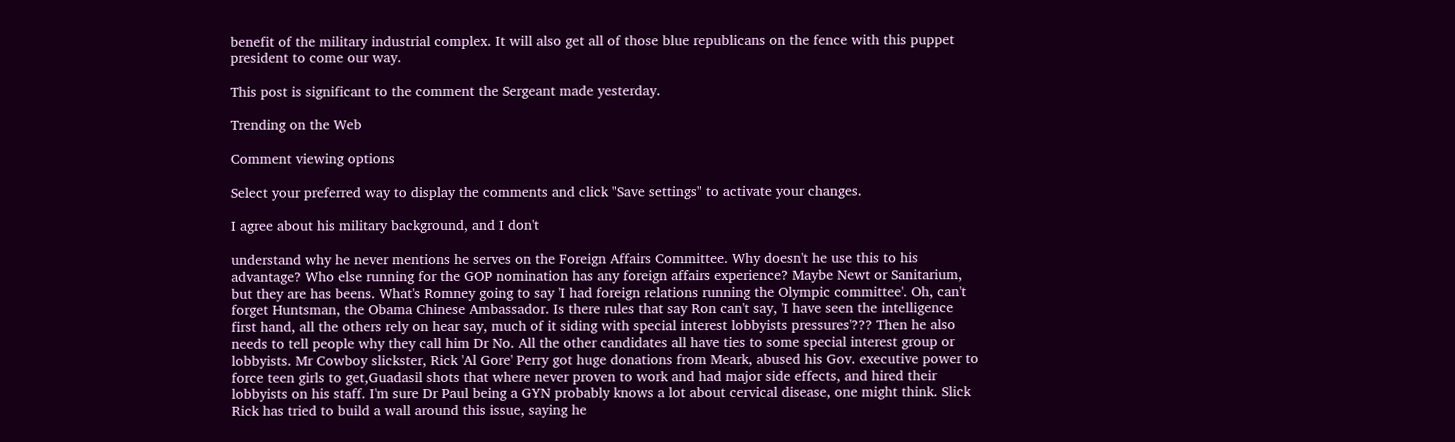benefit of the military industrial complex. It will also get all of those blue republicans on the fence with this puppet president to come our way.

This post is significant to the comment the Sergeant made yesterday.

Trending on the Web

Comment viewing options

Select your preferred way to display the comments and click "Save settings" to activate your changes.

I agree about his military background, and I don't

understand why he never mentions he serves on the Foreign Affairs Committee. Why doesn't he use this to his advantage? Who else running for the GOP nomination has any foreign affairs experience? Maybe Newt or Sanitarium, but they are has beens. What's Romney going to say 'I had foreign relations running the Olympic committee'. Oh, can't forget Huntsman, the Obama Chinese Ambassador. Is there rules that say Ron can't say, 'I have seen the intelligence first hand, all the others rely on hear say, much of it siding with special interest lobbyists pressures'??? Then he also needs to tell people why they call him Dr No. All the other candidates all have ties to some special interest group or lobbyists. Mr Cowboy slickster, Rick 'Al Gore' Perry got huge donations from Meark, abused his Gov. executive power to force teen girls to get,Guadasil shots that where never proven to work and had major side effects, and hired their lobbyists on his staff. I'm sure Dr Paul being a GYN probably knows a lot about cervical disease, one might think. Slick Rick has tried to build a wall around this issue, saying he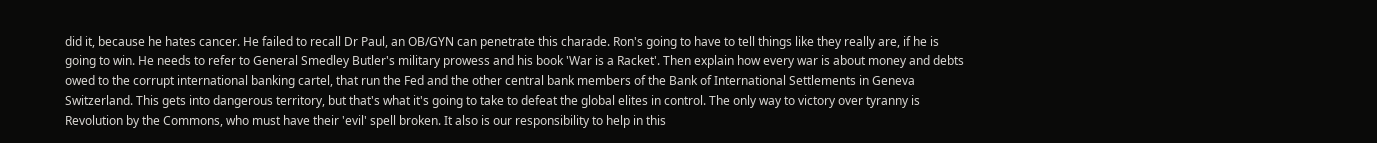did it, because he hates cancer. He failed to recall Dr Paul, an OB/GYN can penetrate this charade. Ron's going to have to tell things like they really are, if he is going to win. He needs to refer to General Smedley Butler's military prowess and his book 'War is a Racket'. Then explain how every war is about money and debts owed to the corrupt international banking cartel, that run the Fed and the other central bank members of the Bank of International Settlements in Geneva Switzerland. This gets into dangerous territory, but that's what it's going to take to defeat the global elites in control. The only way to victory over tyranny is Revolution by the Commons, who must have their 'evil' spell broken. It also is our responsibility to help in this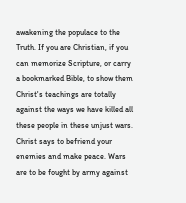awakening the populace to the Truth. If you are Christian, if you can memorize Scripture, or carry a bookmarked Bible, to show them Christ's teachings are totally against the ways we have killed all these people in these unjust wars. Christ says to befriend your enemies and make peace. Wars are to be fought by army against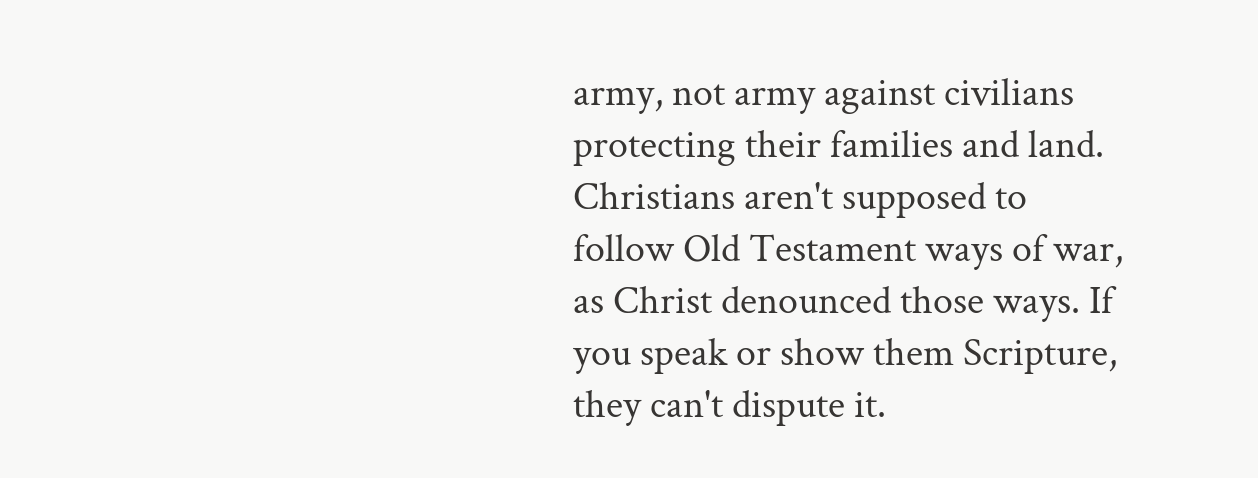army, not army against civilians protecting their families and land. Christians aren't supposed to follow Old Testament ways of war, as Christ denounced those ways. If you speak or show them Scripture, they can't dispute it.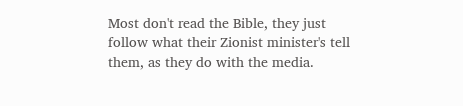Most don't read the Bible, they just follow what their Zionist minister's tell them, as they do with the media.